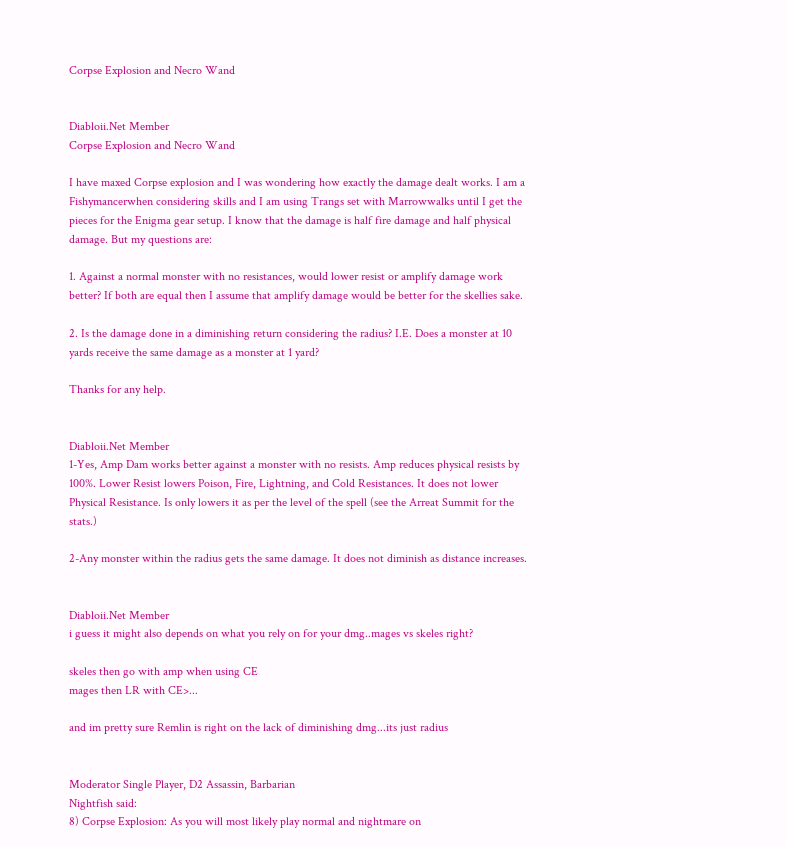Corpse Explosion and Necro Wand


Diabloii.Net Member
Corpse Explosion and Necro Wand

I have maxed Corpse explosion and I was wondering how exactly the damage dealt works. I am a Fishymancerwhen considering skills and I am using Trangs set with Marrowwalks until I get the pieces for the Enigma gear setup. I know that the damage is half fire damage and half physical damage. But my questions are:

1. Against a normal monster with no resistances, would lower resist or amplify damage work better? If both are equal then I assume that amplify damage would be better for the skellies sake.

2. Is the damage done in a diminishing return considering the radius? I.E. Does a monster at 10 yards receive the same damage as a monster at 1 yard?

Thanks for any help.


Diabloii.Net Member
1-Yes, Amp Dam works better against a monster with no resists. Amp reduces physical resists by 100%. Lower Resist lowers Poison, Fire, Lightning, and Cold Resistances. It does not lower Physical Resistance. Is only lowers it as per the level of the spell (see the Arreat Summit for the stats.)

2-Any monster within the radius gets the same damage. It does not diminish as distance increases.


Diabloii.Net Member
i guess it might also depends on what you rely on for your dmg..mages vs skeles right?

skeles then go with amp when using CE
mages then LR with CE>...

and im pretty sure Remlin is right on the lack of diminishing dmg...its just radius


Moderator Single Player, D2 Assassin, Barbarian
Nightfish said:
8) Corpse Explosion: As you will most likely play normal and nightmare on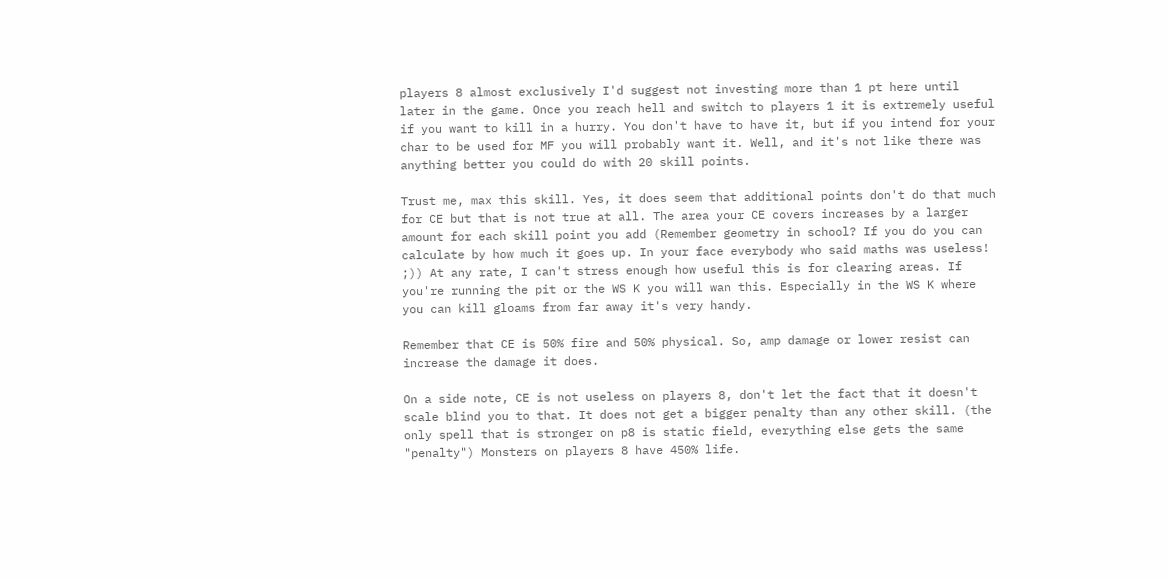players 8 almost exclusively I'd suggest not investing more than 1 pt here until later in the game. Once you reach hell and switch to players 1 it is extremely useful if you want to kill in a hurry. You don't have to have it, but if you intend for your char to be used for MF you will probably want it. Well, and it's not like there was anything better you could do with 20 skill points.

Trust me, max this skill. Yes, it does seem that additional points don't do that much for CE but that is not true at all. The area your CE covers increases by a larger amount for each skill point you add (Remember geometry in school? If you do you can calculate by how much it goes up. In your face everybody who said maths was useless! ;)) At any rate, I can't stress enough how useful this is for clearing areas. If you're running the pit or the WS K you will wan this. Especially in the WS K where you can kill gloams from far away it's very handy.

Remember that CE is 50% fire and 50% physical. So, amp damage or lower resist can increase the damage it does.

On a side note, CE is not useless on players 8, don't let the fact that it doesn't scale blind you to that. It does not get a bigger penalty than any other skill. (the only spell that is stronger on p8 is static field, everything else gets the same "penalty") Monsters on players 8 have 450% life.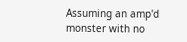Assuming an amp'd monster with no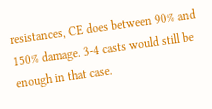resistances, CE does between 90% and 150% damage. 3-4 casts would still be enough in that case.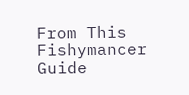From This Fishymancer Guide